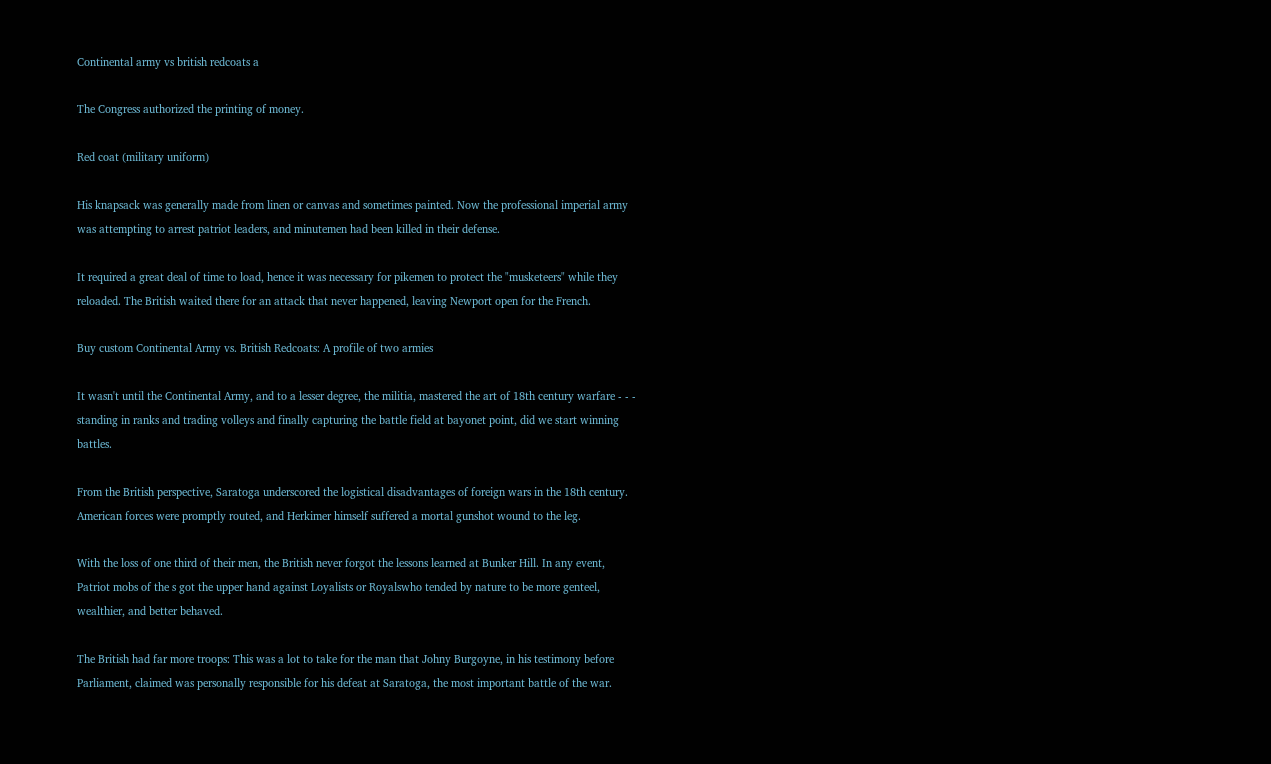Continental army vs british redcoats a

The Congress authorized the printing of money.

Red coat (military uniform)

His knapsack was generally made from linen or canvas and sometimes painted. Now the professional imperial army was attempting to arrest patriot leaders, and minutemen had been killed in their defense.

It required a great deal of time to load, hence it was necessary for pikemen to protect the "musketeers" while they reloaded. The British waited there for an attack that never happened, leaving Newport open for the French.

Buy custom Continental Army vs. British Redcoats: A profile of two armies

It wasn't until the Continental Army, and to a lesser degree, the militia, mastered the art of 18th century warfare - - - standing in ranks and trading volleys and finally capturing the battle field at bayonet point, did we start winning battles.

From the British perspective, Saratoga underscored the logistical disadvantages of foreign wars in the 18th century. American forces were promptly routed, and Herkimer himself suffered a mortal gunshot wound to the leg.

With the loss of one third of their men, the British never forgot the lessons learned at Bunker Hill. In any event, Patriot mobs of the s got the upper hand against Loyalists or Royalswho tended by nature to be more genteel, wealthier, and better behaved.

The British had far more troops: This was a lot to take for the man that Johny Burgoyne, in his testimony before Parliament, claimed was personally responsible for his defeat at Saratoga, the most important battle of the war.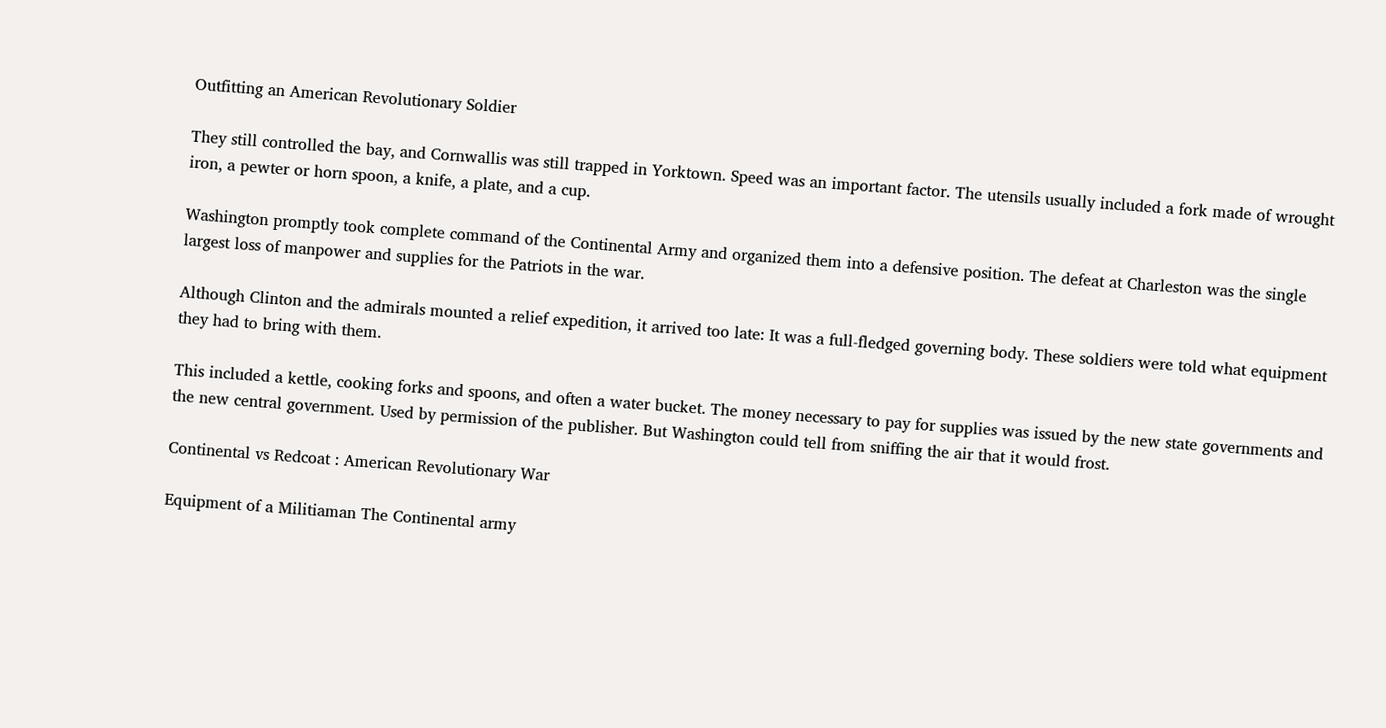Outfitting an American Revolutionary Soldier

They still controlled the bay, and Cornwallis was still trapped in Yorktown. Speed was an important factor. The utensils usually included a fork made of wrought iron, a pewter or horn spoon, a knife, a plate, and a cup.

Washington promptly took complete command of the Continental Army and organized them into a defensive position. The defeat at Charleston was the single largest loss of manpower and supplies for the Patriots in the war.

Although Clinton and the admirals mounted a relief expedition, it arrived too late: It was a full-fledged governing body. These soldiers were told what equipment they had to bring with them.

This included a kettle, cooking forks and spoons, and often a water bucket. The money necessary to pay for supplies was issued by the new state governments and the new central government. Used by permission of the publisher. But Washington could tell from sniffing the air that it would frost.

Continental vs Redcoat : American Revolutionary War

Equipment of a Militiaman The Continental army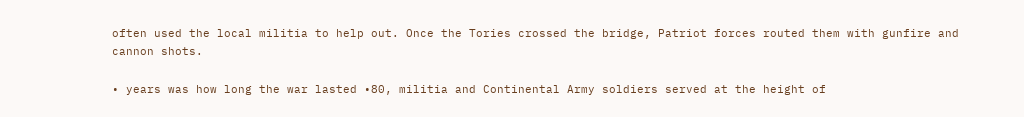often used the local militia to help out. Once the Tories crossed the bridge, Patriot forces routed them with gunfire and cannon shots.

• years was how long the war lasted •80, militia and Continental Army soldiers served at the height of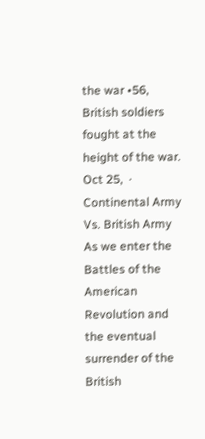the war •56, British soldiers fought at the height of the war. Oct 25,  · Continental Army Vs. British Army As we enter the Battles of the American Revolution and the eventual surrender of the British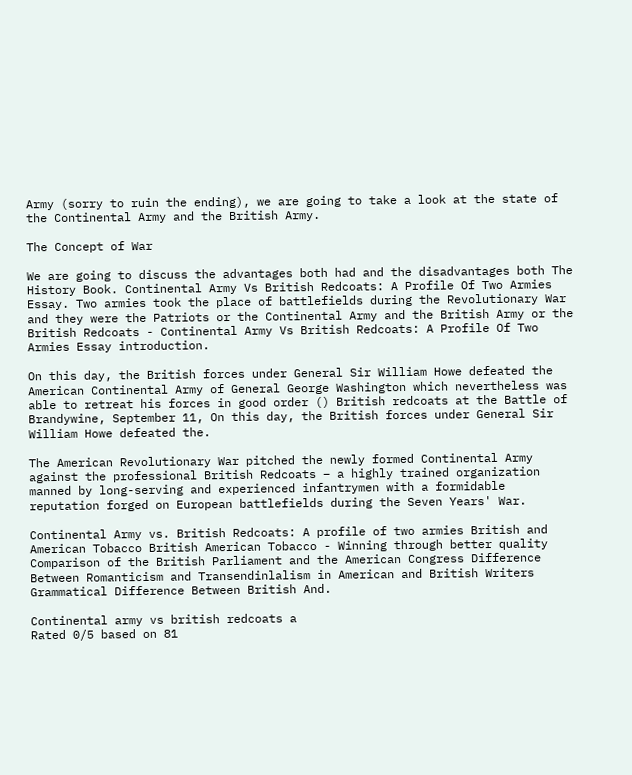Army (sorry to ruin the ending), we are going to take a look at the state of the Continental Army and the British Army.

The Concept of War

We are going to discuss the advantages both had and the disadvantages both The History Book. Continental Army Vs British Redcoats: A Profile Of Two Armies Essay. Two armies took the place of battlefields during the Revolutionary War and they were the Patriots or the Continental Army and the British Army or the British Redcoats - Continental Army Vs British Redcoats: A Profile Of Two Armies Essay introduction.

On this day, the British forces under General Sir William Howe defeated the American Continental Army of General George Washington which nevertheless was able to retreat his forces in good order () British redcoats at the Battle of Brandywine, September 11, On this day, the British forces under General Sir William Howe defeated the.

The American Revolutionary War pitched the newly formed Continental Army against the professional British Redcoats – a highly trained organization manned by long-serving and experienced infantrymen with a formidable reputation forged on European battlefields during the Seven Years' War.

Continental Army vs. British Redcoats: A profile of two armies British and American Tobacco British American Tobacco - Winning through better quality Comparison of the British Parliament and the American Congress Difference Between Romanticism and Transendinlalism in American and British Writers Grammatical Difference Between British And.

Continental army vs british redcoats a
Rated 0/5 based on 81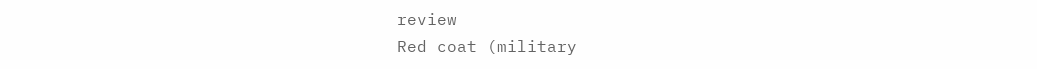review
Red coat (military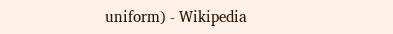uniform) - Wikipedia